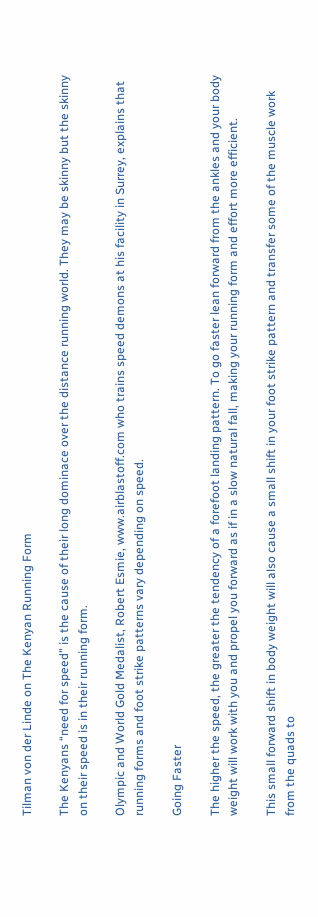Tilman von der Linde on The Kenyan Running Form

The Kenyans “need for speed” is the cause of their long dominace over the distance running world. They may be skinny but the skinny on their speed is in their running form.

Olympic and World Gold Medalist, Robert Esmie, www.airblastoff.com who trains speed demons at his facility in Surrey, explains that running forms and foot strike patterns vary depending on speed.

Going Faster

The higher the speed, the greater the tendency of a forefoot landing pattern. To go faster lean forward from the ankles and your body weight will work with you and propel you forward as if in a slow natural fall, making your running form and effort more efficient.

This small forward shift in body weight will also cause a small shift in your foot strike pattern and transfer some of the muscle work from the quads to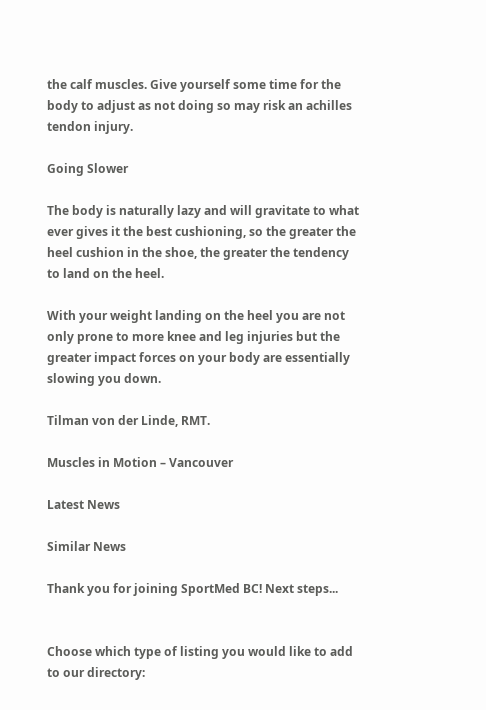the calf muscles. Give yourself some time for the body to adjust as not doing so may risk an achilles tendon injury.

Going Slower

The body is naturally lazy and will gravitate to what ever gives it the best cushioning, so the greater the heel cushion in the shoe, the greater the tendency to land on the heel.

With your weight landing on the heel you are not only prone to more knee and leg injuries but the greater impact forces on your body are essentially slowing you down.

Tilman von der Linde, RMT.

Muscles in Motion – Vancouver

Latest News

Similar News

Thank you for joining SportMed BC! Next steps...


Choose which type of listing you would like to add to our directory: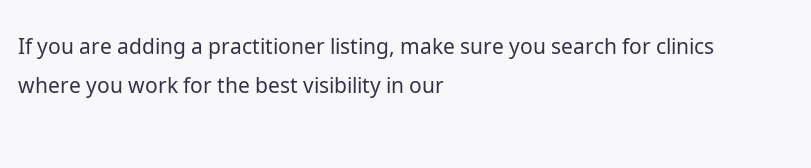If you are adding a practitioner listing, make sure you search for clinics where you work for the best visibility in our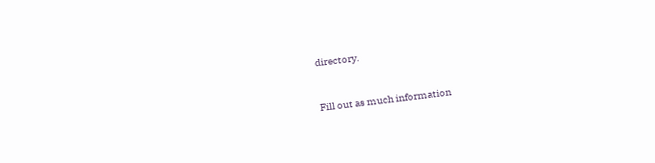directory.


Fill out as much information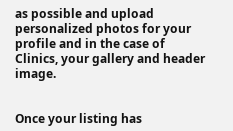as possible and upload personalized photos for your profile and in the case of Clinics, your gallery and header image.


Once your listing has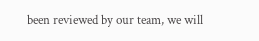been reviewed by our team, we will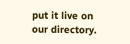put it live on our directory.